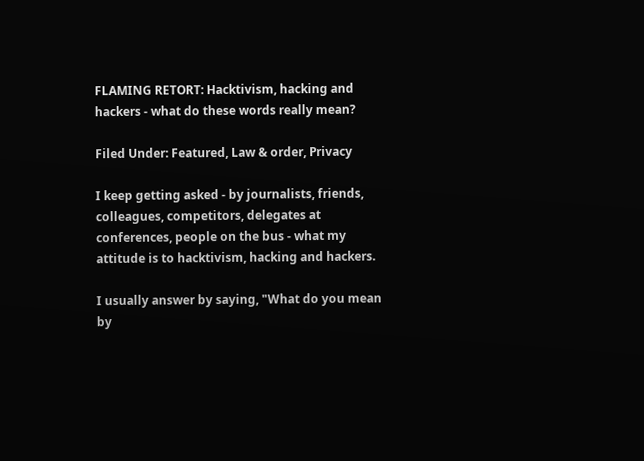FLAMING RETORT: Hacktivism, hacking and hackers - what do these words really mean?

Filed Under: Featured, Law & order, Privacy

I keep getting asked - by journalists, friends, colleagues, competitors, delegates at conferences, people on the bus - what my attitude is to hacktivism, hacking and hackers.

I usually answer by saying, "What do you mean by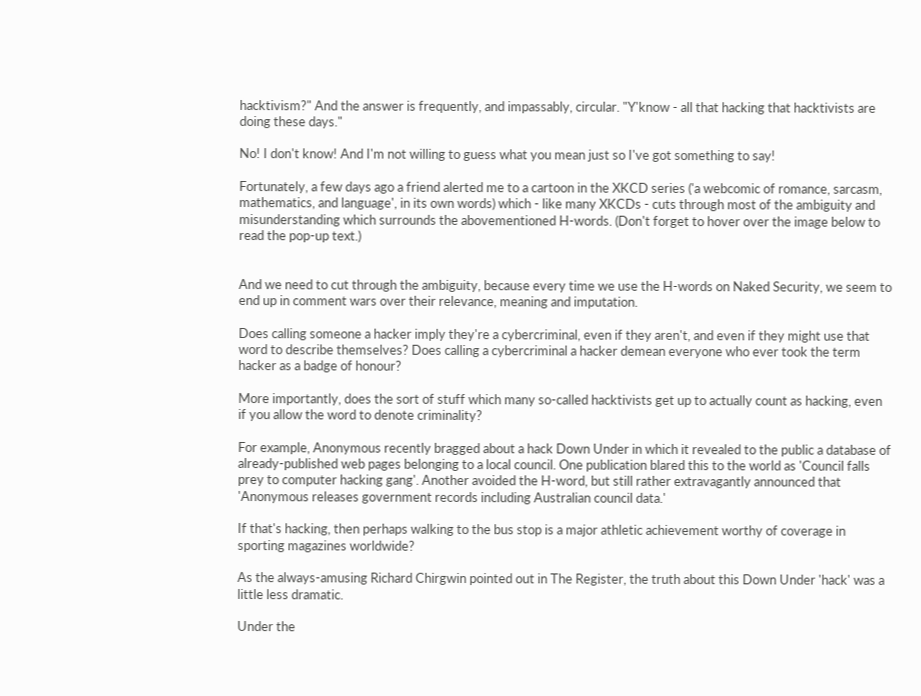hacktivism?" And the answer is frequently, and impassably, circular. "Y'know - all that hacking that hacktivists are doing these days."

No! I don't know! And I'm not willing to guess what you mean just so I've got something to say!

Fortunately, a few days ago a friend alerted me to a cartoon in the XKCD series ('a webcomic of romance, sarcasm, mathematics, and language', in its own words) which - like many XKCDs - cuts through most of the ambiguity and misunderstanding which surrounds the abovementioned H-words. (Don't forget to hover over the image below to read the pop-up text.)


And we need to cut through the ambiguity, because every time we use the H-words on Naked Security, we seem to end up in comment wars over their relevance, meaning and imputation.

Does calling someone a hacker imply they're a cybercriminal, even if they aren't, and even if they might use that word to describe themselves? Does calling a cybercriminal a hacker demean everyone who ever took the term hacker as a badge of honour?

More importantly, does the sort of stuff which many so-called hacktivists get up to actually count as hacking, even if you allow the word to denote criminality?

For example, Anonymous recently bragged about a hack Down Under in which it revealed to the public a database of already-published web pages belonging to a local council. One publication blared this to the world as 'Council falls prey to computer hacking gang'. Another avoided the H-word, but still rather extravagantly announced that 'Anonymous releases government records including Australian council data.'

If that's hacking, then perhaps walking to the bus stop is a major athletic achievement worthy of coverage in sporting magazines worldwide?

As the always-amusing Richard Chirgwin pointed out in The Register, the truth about this Down Under 'hack' was a little less dramatic.

Under the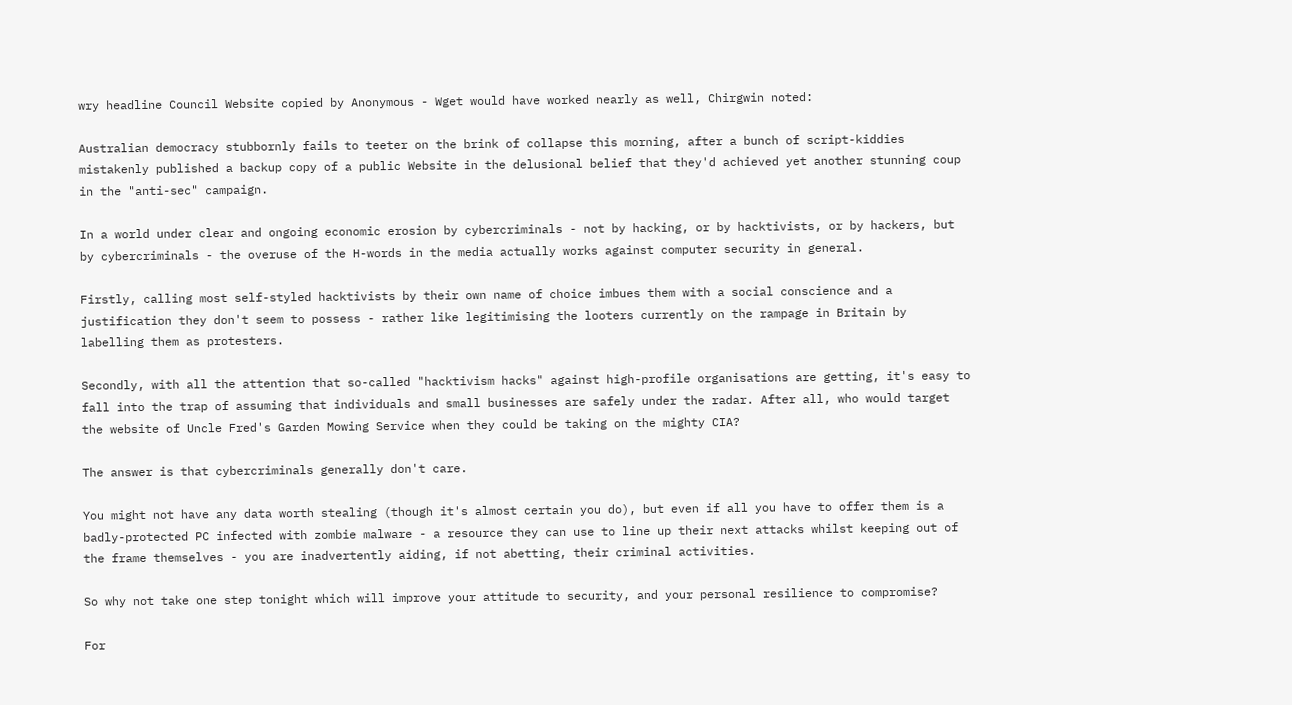wry headline Council Website copied by Anonymous - Wget would have worked nearly as well, Chirgwin noted:

Australian democracy stubbornly fails to teeter on the brink of collapse this morning, after a bunch of script-kiddies mistakenly published a backup copy of a public Website in the delusional belief that they'd achieved yet another stunning coup in the "anti-sec" campaign.

In a world under clear and ongoing economic erosion by cybercriminals - not by hacking, or by hacktivists, or by hackers, but by cybercriminals - the overuse of the H-words in the media actually works against computer security in general.

Firstly, calling most self-styled hacktivists by their own name of choice imbues them with a social conscience and a justification they don't seem to possess - rather like legitimising the looters currently on the rampage in Britain by labelling them as protesters.

Secondly, with all the attention that so-called "hacktivism hacks" against high-profile organisations are getting, it's easy to fall into the trap of assuming that individuals and small businesses are safely under the radar. After all, who would target the website of Uncle Fred's Garden Mowing Service when they could be taking on the mighty CIA?

The answer is that cybercriminals generally don't care.

You might not have any data worth stealing (though it's almost certain you do), but even if all you have to offer them is a badly-protected PC infected with zombie malware - a resource they can use to line up their next attacks whilst keeping out of the frame themselves - you are inadvertently aiding, if not abetting, their criminal activities.

So why not take one step tonight which will improve your attitude to security, and your personal resilience to compromise?

For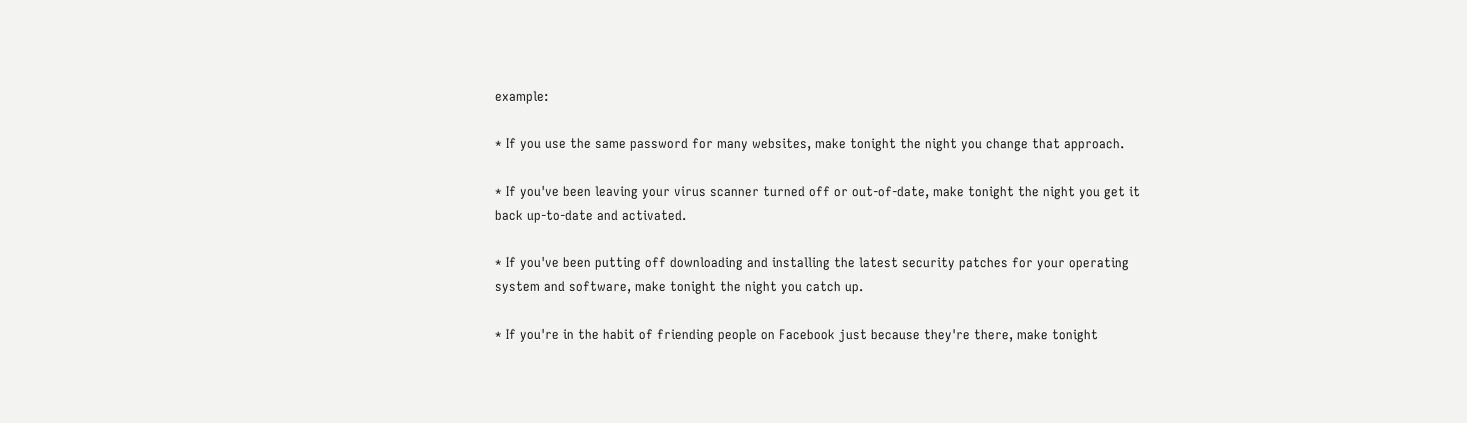example:

* If you use the same password for many websites, make tonight the night you change that approach.

* If you've been leaving your virus scanner turned off or out-of-date, make tonight the night you get it back up-to-date and activated.

* If you've been putting off downloading and installing the latest security patches for your operating system and software, make tonight the night you catch up.

* If you're in the habit of friending people on Facebook just because they're there, make tonight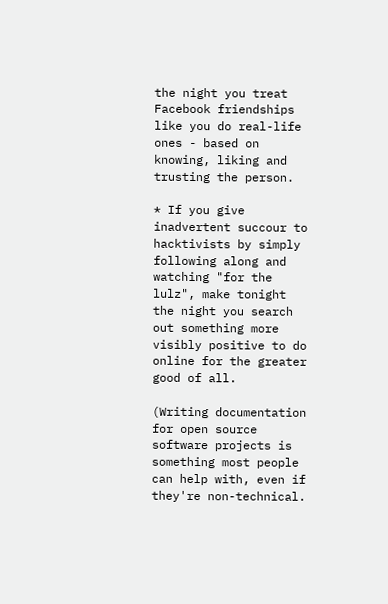the night you treat Facebook friendships like you do real-life ones - based on knowing, liking and trusting the person.

* If you give inadvertent succour to hacktivists by simply following along and watching "for the lulz", make tonight the night you search out something more visibly positive to do online for the greater good of all.

(Writing documentation for open source software projects is something most people can help with, even if they're non-technical.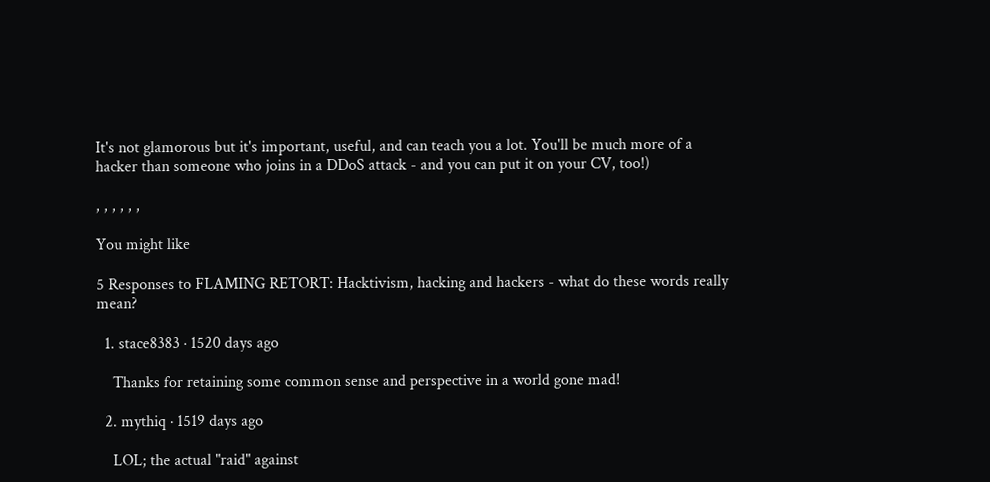It's not glamorous but it's important, useful, and can teach you a lot. You'll be much more of a hacker than someone who joins in a DDoS attack - and you can put it on your CV, too!)

, , , , , ,

You might like

5 Responses to FLAMING RETORT: Hacktivism, hacking and hackers - what do these words really mean?

  1. stace8383 · 1520 days ago

    Thanks for retaining some common sense and perspective in a world gone mad!

  2. mythiq · 1519 days ago

    LOL; the actual "raid" against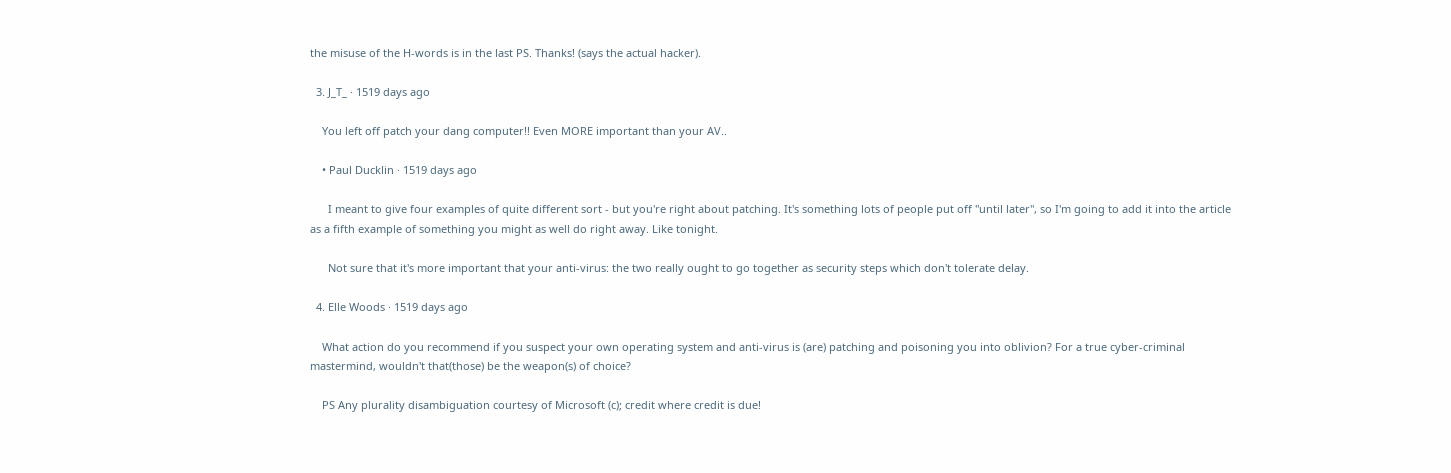the misuse of the H-words is in the last PS. Thanks! (says the actual hacker).

  3. J_T_ · 1519 days ago

    You left off patch your dang computer!! Even MORE important than your AV..

    • Paul Ducklin · 1519 days ago

      I meant to give four examples of quite different sort - but you're right about patching. It's something lots of people put off "until later", so I'm going to add it into the article as a fifth example of something you might as well do right away. Like tonight.

      Not sure that it's more important that your anti-virus: the two really ought to go together as security steps which don't tolerate delay.

  4. Elle Woods · 1519 days ago

    What action do you recommend if you suspect your own operating system and anti-virus is (are) patching and poisoning you into oblivion? For a true cyber-criminal mastermind, wouldn't that(those) be the weapon(s) of choice?

    PS Any plurality disambiguation courtesy of Microsoft (c); credit where credit is due!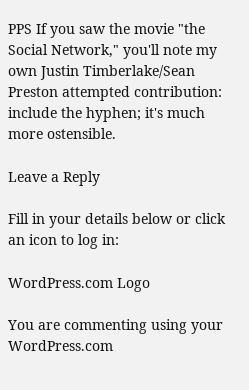PPS If you saw the movie "the Social Network," you'll note my own Justin Timberlake/Sean Preston attempted contribution: include the hyphen; it's much more ostensible.

Leave a Reply

Fill in your details below or click an icon to log in:

WordPress.com Logo

You are commenting using your WordPress.com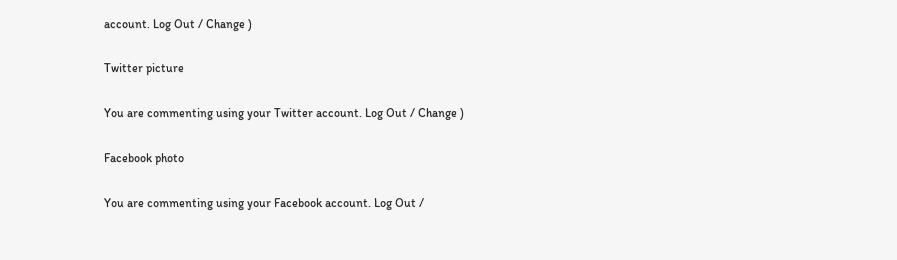account. Log Out / Change )

Twitter picture

You are commenting using your Twitter account. Log Out / Change )

Facebook photo

You are commenting using your Facebook account. Log Out /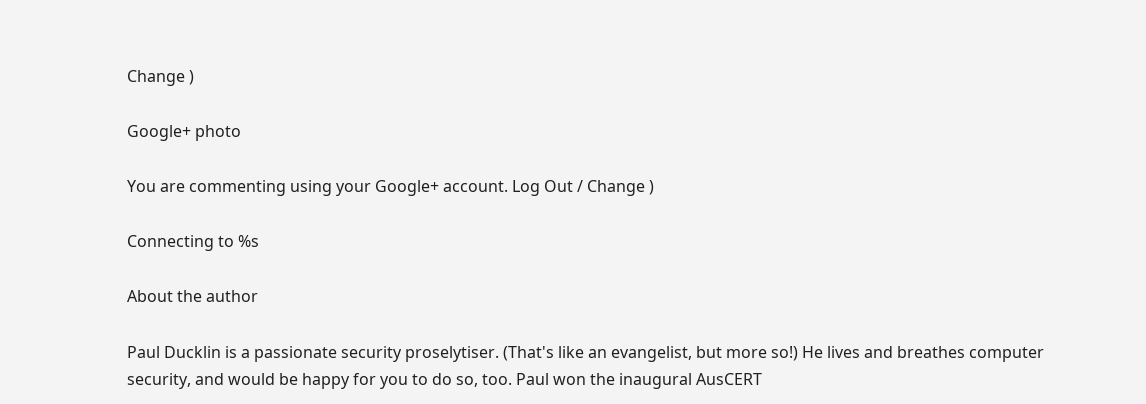Change )

Google+ photo

You are commenting using your Google+ account. Log Out / Change )

Connecting to %s

About the author

Paul Ducklin is a passionate security proselytiser. (That's like an evangelist, but more so!) He lives and breathes computer security, and would be happy for you to do so, too. Paul won the inaugural AusCERT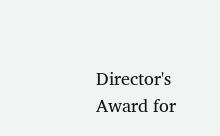Director's Award for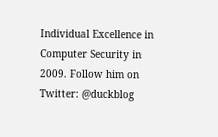Individual Excellence in Computer Security in 2009. Follow him on Twitter: @duckblog